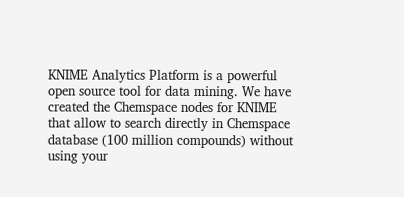KNIME Analytics Platform is a powerful open source tool for data mining. We have created the Chemspace nodes for KNIME that allow to search directly in Chemspace database (100 million compounds) without using your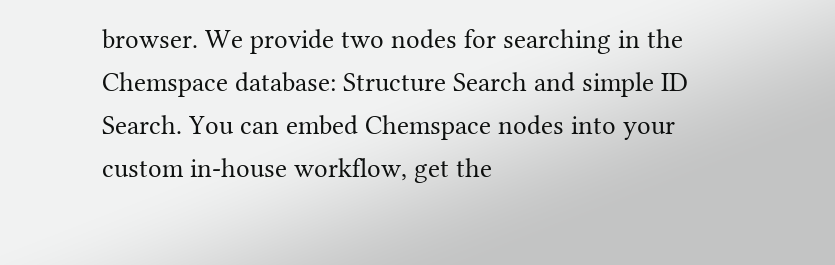browser. We provide two nodes for searching in the Chemspace database: Structure Search and simple ID Search. You can embed Chemspace nodes into your custom in-house workflow, get the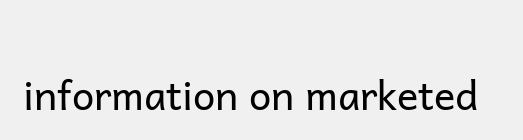information on marketed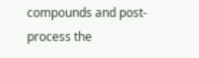compounds and post-process the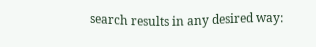search results in any desired way: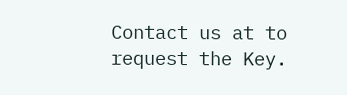Contact us at to request the Key.